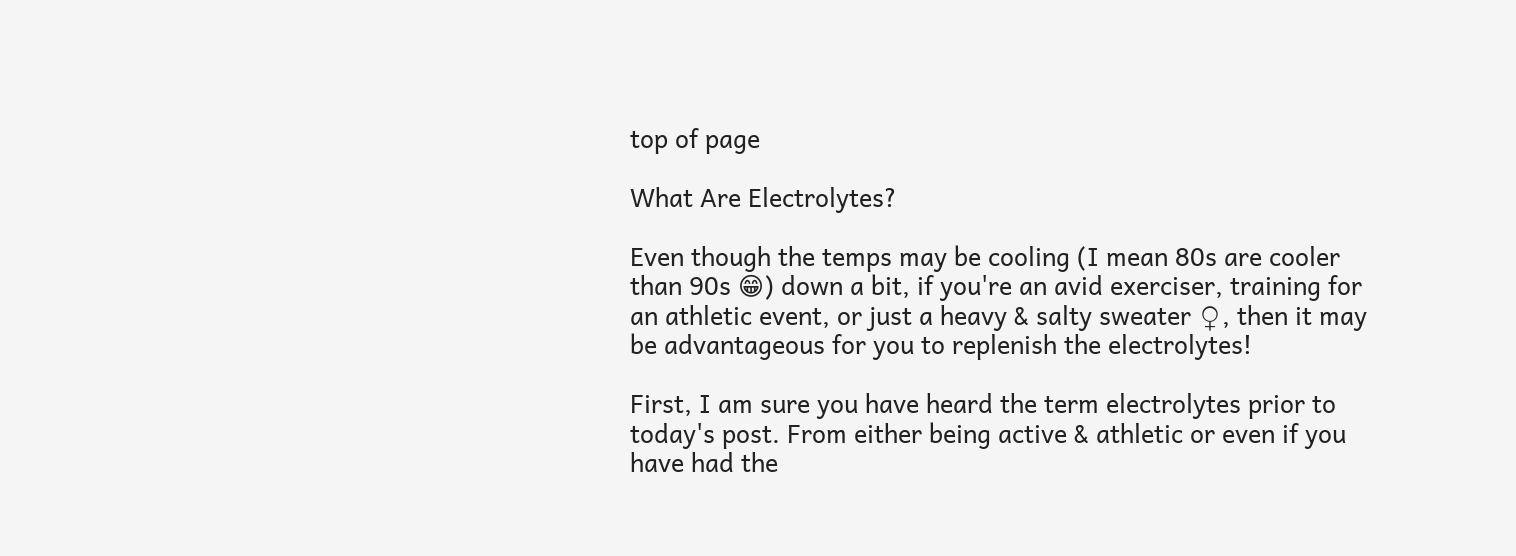top of page

What Are Electrolytes?

Even though the temps may be cooling (I mean 80s are cooler than 90s 😁) down a bit, if you're an avid exerciser, training for an athletic event, or just a heavy & salty sweater ♀, then it may be advantageous for you to replenish the electrolytes!

First, I am sure you have heard the term electrolytes prior to today's post. From either being active & athletic or even if you have had the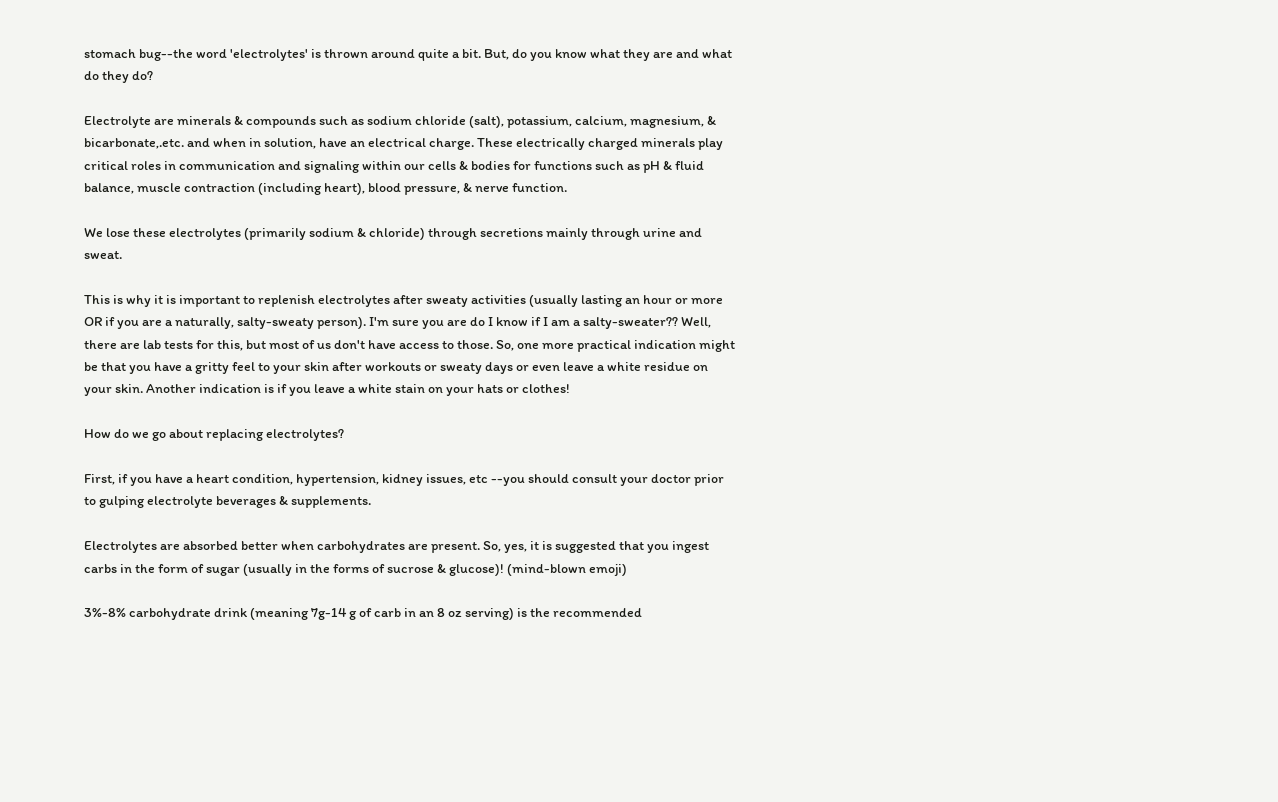stomach bug--the word 'electrolytes' is thrown around quite a bit. But, do you know what they are and what do they do?

Electrolyte are minerals & compounds such as sodium chloride (salt), potassium, calcium, magnesium, & bicarbonate,.etc. and when in solution, have an electrical charge. These electrically charged minerals play critical roles in communication and signaling within our cells & bodies for functions such as pH & fluid balance, muscle contraction (including heart), blood pressure, & nerve function.

We lose these electrolytes (primarily sodium & chloride) through secretions mainly through urine and sweat.

This is why it is important to replenish electrolytes after sweaty activities (usually lasting an hour or more OR if you are a naturally, salty-sweaty person). I'm sure you are do I know if I am a salty-sweater?? Well, there are lab tests for this, but most of us don't have access to those. So, one more practical indication might be that you have a gritty feel to your skin after workouts or sweaty days or even leave a white residue on your skin. Another indication is if you leave a white stain on your hats or clothes!

How do we go about replacing electrolytes?

First, if you have a heart condition, hypertension, kidney issues, etc --you should consult your doctor prior to gulping electrolyte beverages & supplements.

Electrolytes are absorbed better when carbohydrates are present. So, yes, it is suggested that you ingest carbs in the form of sugar (usually in the forms of sucrose & glucose)! (mind-blown emoji)

3%-8% carbohydrate drink (meaning 7g-14 g of carb in an 8 oz serving) is the recommended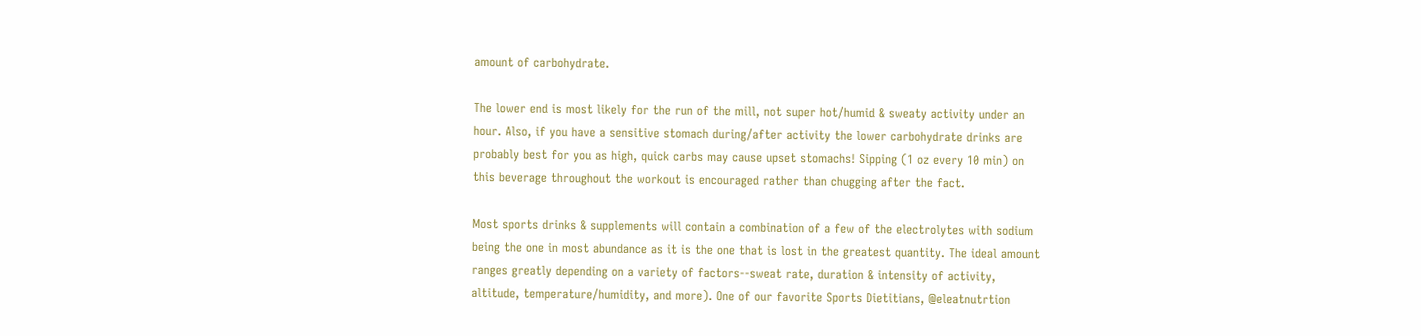amount of carbohydrate.

The lower end is most likely for the run of the mill, not super hot/humid & sweaty activity under an hour. Also, if you have a sensitive stomach during/after activity the lower carbohydrate drinks are probably best for you as high, quick carbs may cause upset stomachs! Sipping (1 oz every 10 min) on this beverage throughout the workout is encouraged rather than chugging after the fact.

Most sports drinks & supplements will contain a combination of a few of the electrolytes with sodium being the one in most abundance as it is the one that is lost in the greatest quantity. The ideal amount ranges greatly depending on a variety of factors--sweat rate, duration & intensity of activity, altitude, temperature/humidity, and more). One of our favorite Sports Dietitians, @eleatnutrtion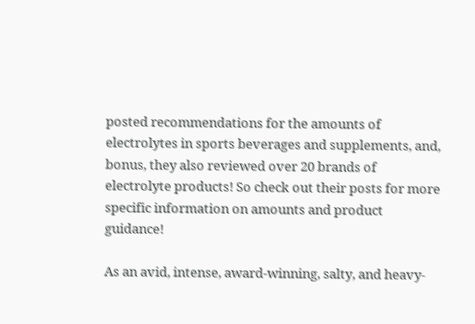posted recommendations for the amounts of electrolytes in sports beverages and supplements, and, bonus, they also reviewed over 20 brands of electrolyte products! So check out their posts for more specific information on amounts and product guidance!

As an avid, intense, award-winning, salty, and heavy-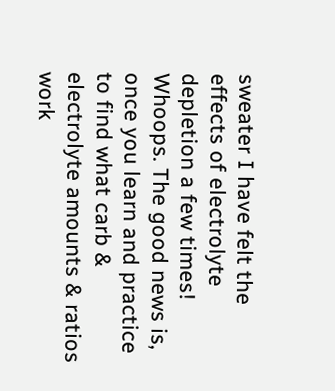sweater I have felt the effects of electrolyte depletion a few times! Whoops. The good news is, once you learn and practice to find what carb & electrolyte amounts & ratios work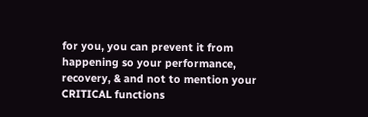for you, you can prevent it from happening so your performance, recovery, & and not to mention your CRITICAL functions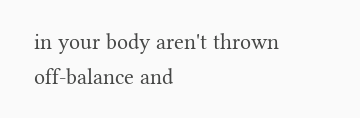in your body aren't thrown off-balance and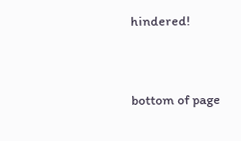hindered!


bottom of page